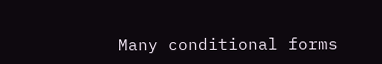Many conditional forms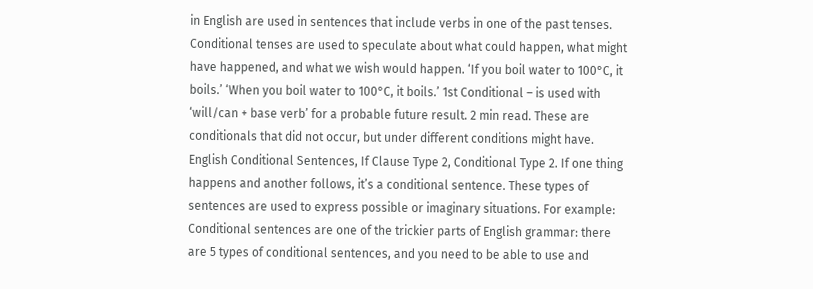in English are used in sentences that include verbs in one of the past tenses. Conditional tenses are used to speculate about what could happen, what might have happened, and what we wish would happen. ‘If you boil water to 100°C, it boils.’ ‘When you boil water to 100°C, it boils.’ 1st Conditional – is used with ‘will/can + base verb’ for a probable future result. 2 min read. These are conditionals that did not occur, but under different conditions might have. English Conditional Sentences, If Clause Type 2, Conditional Type 2. If one thing happens and another follows, it’s a conditional sentence. These types of sentences are used to express possible or imaginary situations. For example: Conditional sentences are one of the trickier parts of English grammar: there are 5 types of conditional sentences, and you need to be able to use and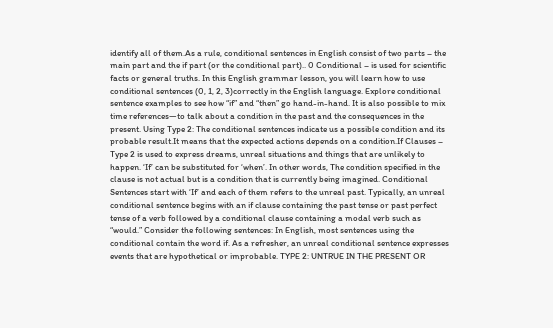identify all of them.As a rule, conditional sentences in English consist of two parts – the main part and the if part (or the conditional part).. 0 Conditional – is used for scientific facts or general truths. In this English grammar lesson, you will learn how to use conditional sentences (0, 1, 2, 3)correctly in the English language. Explore conditional sentence examples to see how “if” and “then” go hand-in-hand. It is also possible to mix time references—to talk about a condition in the past and the consequences in the present. Using Type 2: The conditional sentences indicate us a possible condition and its probable result.It means that the expected actions depends on a condition.If Clauses – Type 2 is used to express dreams, unreal situations and things that are unlikely to happen. ‘If’ can be substituted for ‘when’. In other words, The condition specified in the clause is not actual but is a condition that is currently being imagined. Conditional Sentences start with ‘If’ and each of them refers to the unreal past. Typically, an unreal conditional sentence begins with an if clause containing the past tense or past perfect tense of a verb followed by a conditional clause containing a modal verb such as “would.” Consider the following sentences: In English, most sentences using the conditional contain the word if. As a refresher, an unreal conditional sentence expresses events that are hypothetical or improbable. TYPE 2: UNTRUE IN THE PRESENT OR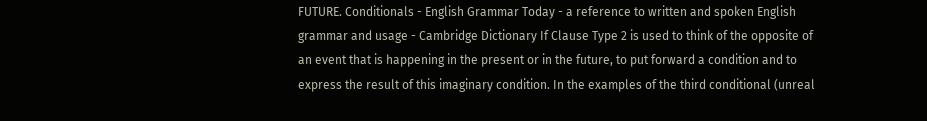FUTURE. Conditionals - English Grammar Today - a reference to written and spoken English grammar and usage - Cambridge Dictionary If Clause Type 2 is used to think of the opposite of an event that is happening in the present or in the future, to put forward a condition and to express the result of this imaginary condition. In the examples of the third conditional (unreal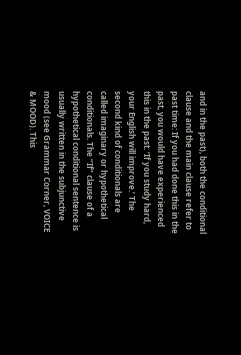and in the past), both the conditional clause and the main clause refer to past time: If you had done this in the past, you would have experienced this in the past. ‘If you study hard, your English will improve.’ The second kind of conditionals are called imaginary or hypothetical conditionals. The “If” clause of a hypothetical conditional sentence is usually written in the subjunctive mood (see Grammar Corner, VOICE & MOOD). This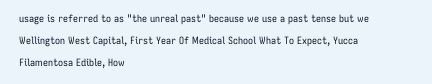usage is referred to as "the unreal past" because we use a past tense but we
Wellington West Capital, First Year Of Medical School What To Expect, Yucca Filamentosa Edible, How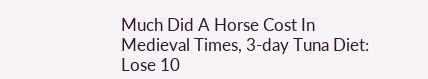Much Did A Horse Cost In Medieval Times, 3-day Tuna Diet: Lose 10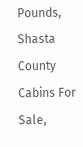Pounds, Shasta County Cabins For Sale,